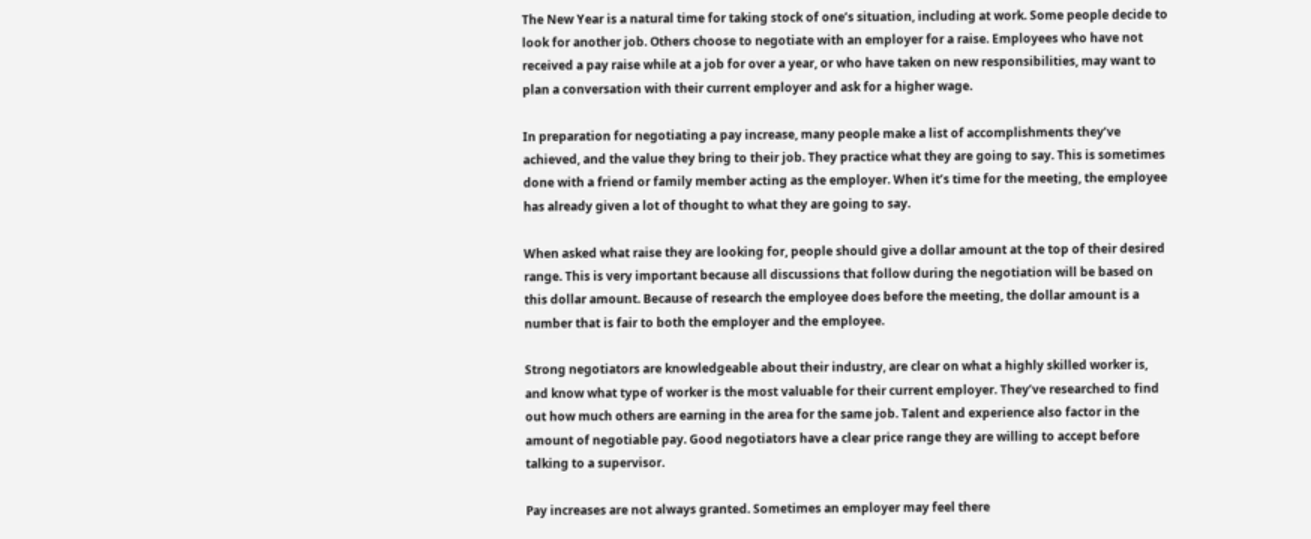The New Year is a natural time for taking stock of one’s situation, including at work. Some people decide to look for another job. Others choose to negotiate with an employer for a raise. Employees who have not received a pay raise while at a job for over a year, or who have taken on new responsibilities, may want to plan a conversation with their current employer and ask for a higher wage.

In preparation for negotiating a pay increase, many people make a list of accomplishments they’ve achieved, and the value they bring to their job. They practice what they are going to say. This is sometimes done with a friend or family member acting as the employer. When it’s time for the meeting, the employee has already given a lot of thought to what they are going to say.

When asked what raise they are looking for, people should give a dollar amount at the top of their desired range. This is very important because all discussions that follow during the negotiation will be based on this dollar amount. Because of research the employee does before the meeting, the dollar amount is a number that is fair to both the employer and the employee.

Strong negotiators are knowledgeable about their industry, are clear on what a highly skilled worker is, and know what type of worker is the most valuable for their current employer. They’ve researched to find out how much others are earning in the area for the same job. Talent and experience also factor in the amount of negotiable pay. Good negotiators have a clear price range they are willing to accept before talking to a supervisor.

Pay increases are not always granted. Sometimes an employer may feel there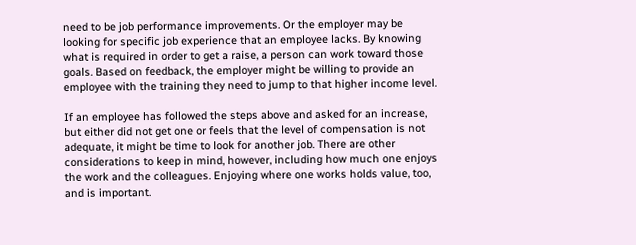need to be job performance improvements. Or the employer may be looking for specific job experience that an employee lacks. By knowing what is required in order to get a raise, a person can work toward those goals. Based on feedback, the employer might be willing to provide an employee with the training they need to jump to that higher income level.

If an employee has followed the steps above and asked for an increase, but either did not get one or feels that the level of compensation is not adequate, it might be time to look for another job. There are other considerations to keep in mind, however, including how much one enjoys the work and the colleagues. Enjoying where one works holds value, too, and is important.